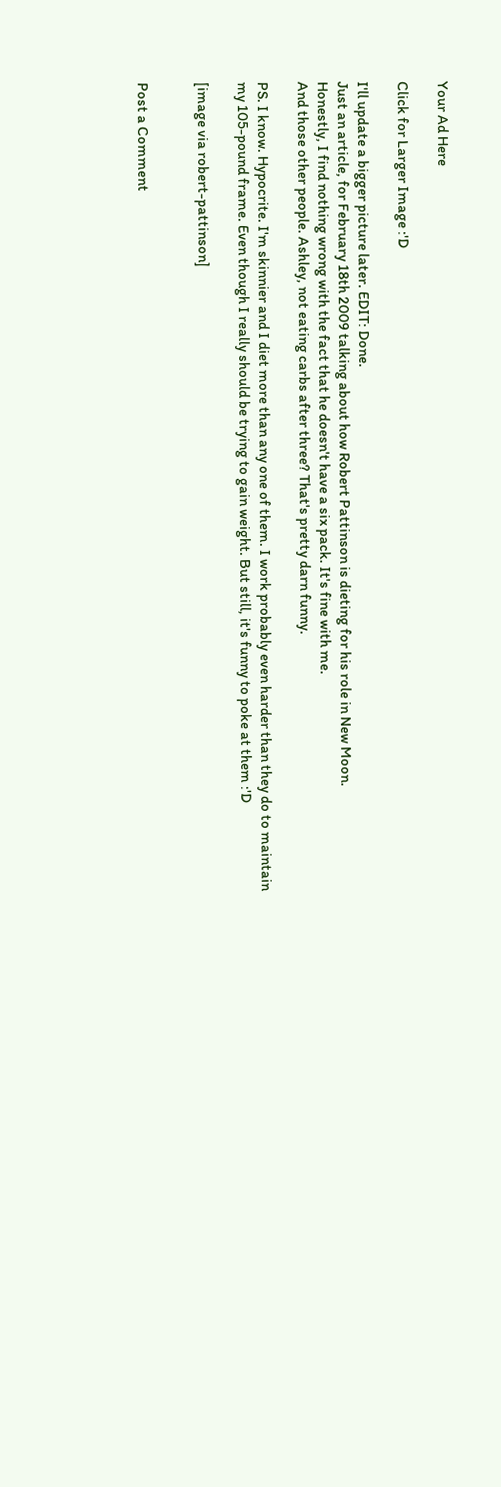Your Ad Here

Click for Larger Image :'D

I'll update a bigger picture later. EDIT: Done.
Just an article, for February 18th 2009 talking about how Robert Pattinson is dieting for his role in New Moon.
Honestly, I find nothing wrong with the fact that he doesn't have a six pack. It's fine with me.
And those other people. Ashley, not eating carbs after three? That's pretty darn funny.

PS. I know. Hypocrite. I'm skinnier and I diet more than any one of them. I work probably even harder than they do to maintain my 105-pound frame. Even though I really should be trying to gain weight. But still, it's funny to poke at them :'D

[image via robert-pattinson]


Post a Comment